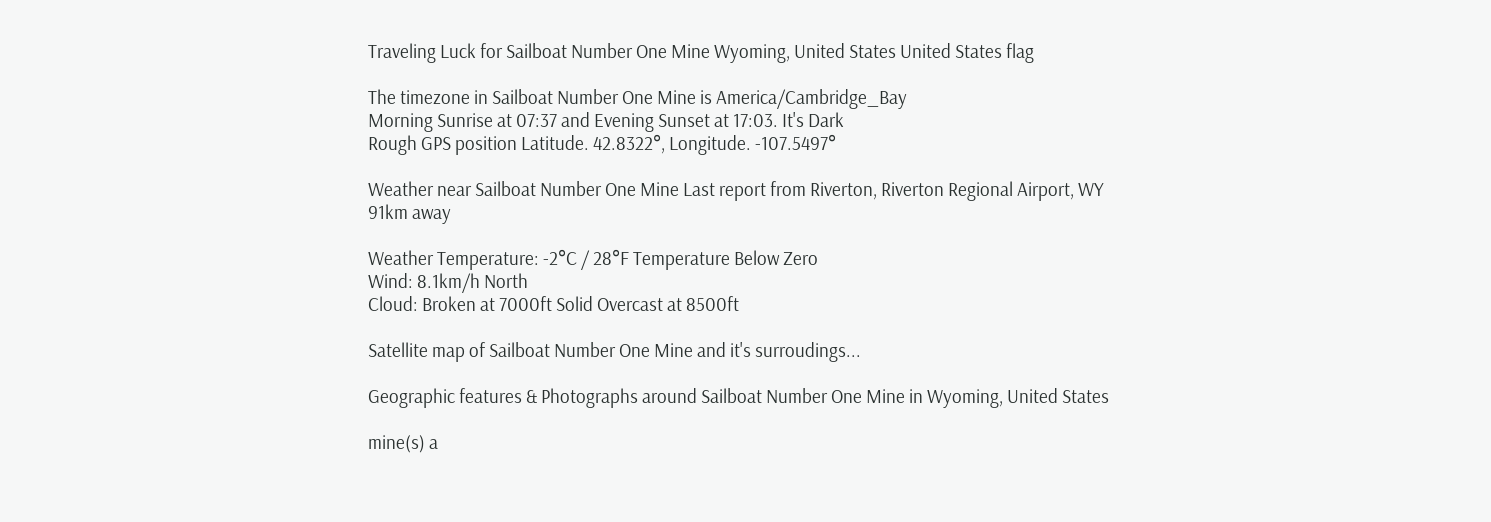Traveling Luck for Sailboat Number One Mine Wyoming, United States United States flag

The timezone in Sailboat Number One Mine is America/Cambridge_Bay
Morning Sunrise at 07:37 and Evening Sunset at 17:03. It's Dark
Rough GPS position Latitude. 42.8322°, Longitude. -107.5497°

Weather near Sailboat Number One Mine Last report from Riverton, Riverton Regional Airport, WY 91km away

Weather Temperature: -2°C / 28°F Temperature Below Zero
Wind: 8.1km/h North
Cloud: Broken at 7000ft Solid Overcast at 8500ft

Satellite map of Sailboat Number One Mine and it's surroudings...

Geographic features & Photographs around Sailboat Number One Mine in Wyoming, United States

mine(s) a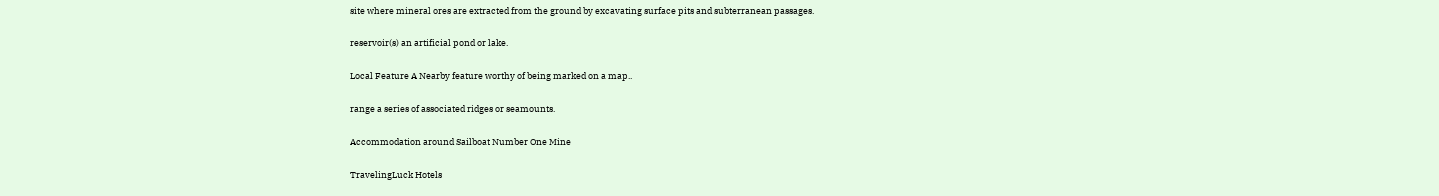site where mineral ores are extracted from the ground by excavating surface pits and subterranean passages.

reservoir(s) an artificial pond or lake.

Local Feature A Nearby feature worthy of being marked on a map..

range a series of associated ridges or seamounts.

Accommodation around Sailboat Number One Mine

TravelingLuck Hotels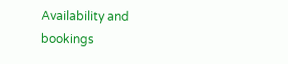Availability and bookings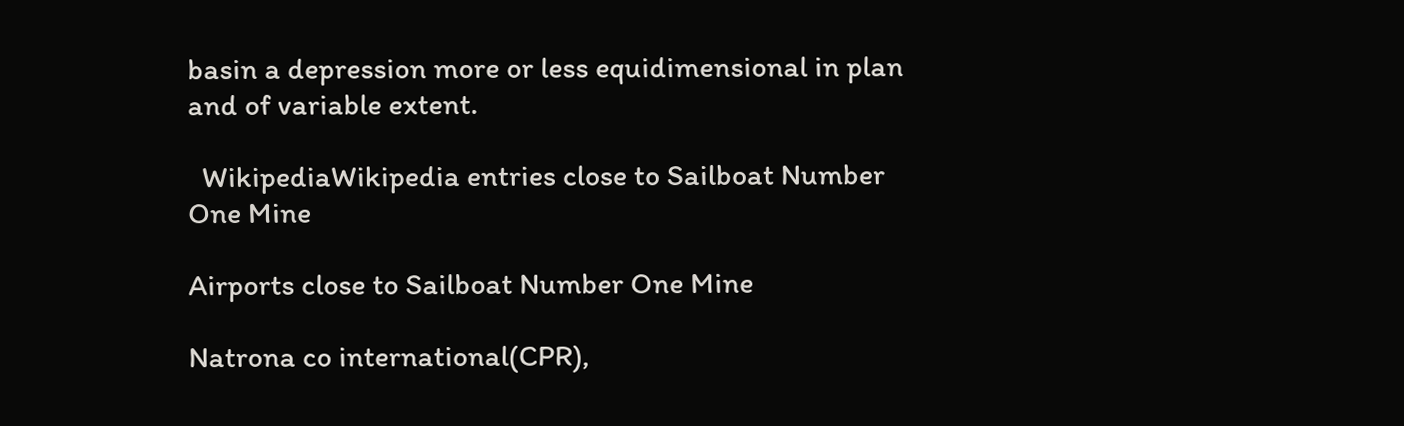basin a depression more or less equidimensional in plan and of variable extent.

  WikipediaWikipedia entries close to Sailboat Number One Mine

Airports close to Sailboat Number One Mine

Natrona co international(CPR),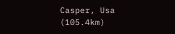Casper, Usa (105.4km)